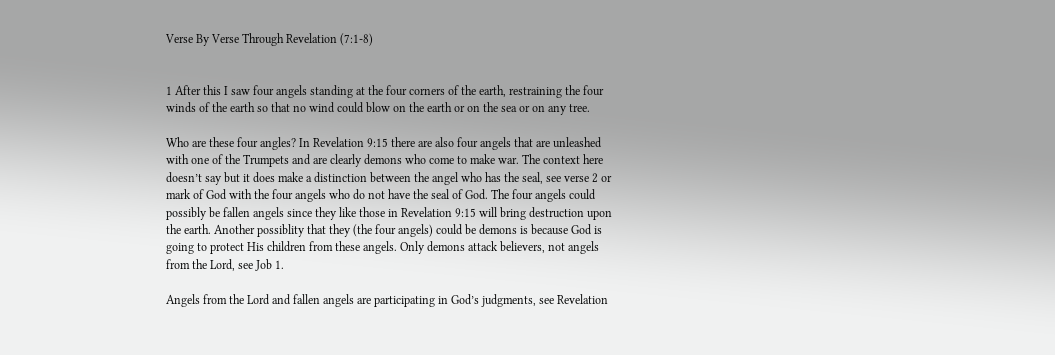Verse By Verse Through Revelation (7:1-8)


1 After this I saw four angels standing at the four corners of the earth, restraining the four winds of the earth so that no wind could blow on the earth or on the sea or on any tree.

Who are these four angles? In Revelation 9:15 there are also four angels that are unleashed with one of the Trumpets and are clearly demons who come to make war. The context here doesn’t say but it does make a distinction between the angel who has the seal, see verse 2 or mark of God with the four angels who do not have the seal of God. The four angels could possibly be fallen angels since they like those in Revelation 9:15 will bring destruction upon the earth. Another possiblity that they (the four angels) could be demons is because God is going to protect His children from these angels. Only demons attack believers, not angels from the Lord, see Job 1.

Angels from the Lord and fallen angels are participating in God’s judgments, see Revelation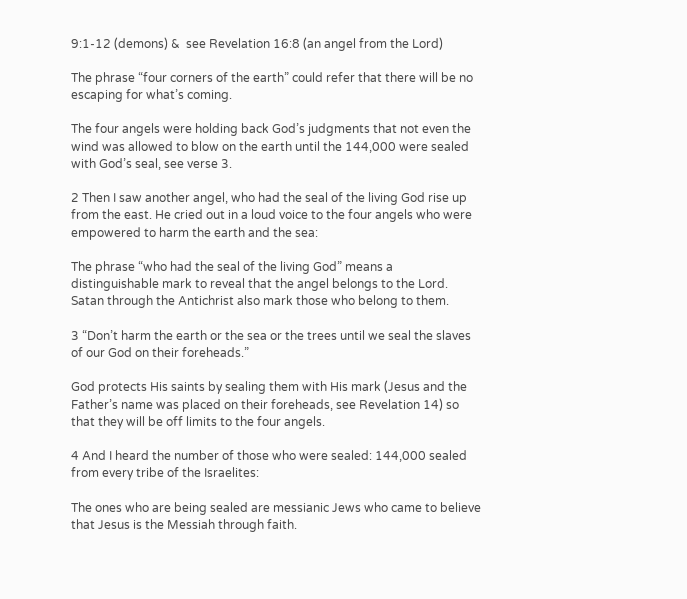9:1-12 (demons) &  see Revelation 16:8 (an angel from the Lord)

The phrase “four corners of the earth” could refer that there will be no escaping for what’s coming.

The four angels were holding back God’s judgments that not even the wind was allowed to blow on the earth until the 144,000 were sealed with God’s seal, see verse 3.

2 Then I saw another angel, who had the seal of the living God rise up from the east. He cried out in a loud voice to the four angels who were empowered to harm the earth and the sea:

The phrase “who had the seal of the living God” means a distinguishable mark to reveal that the angel belongs to the Lord. Satan through the Antichrist also mark those who belong to them.

3 “Don’t harm the earth or the sea or the trees until we seal the slaves of our God on their foreheads.”

God protects His saints by sealing them with His mark (Jesus and the Father’s name was placed on their foreheads, see Revelation 14) so that they will be off limits to the four angels.

4 And I heard the number of those who were sealed: 144,000 sealed from every tribe of the Israelites:

The ones who are being sealed are messianic Jews who came to believe that Jesus is the Messiah through faith.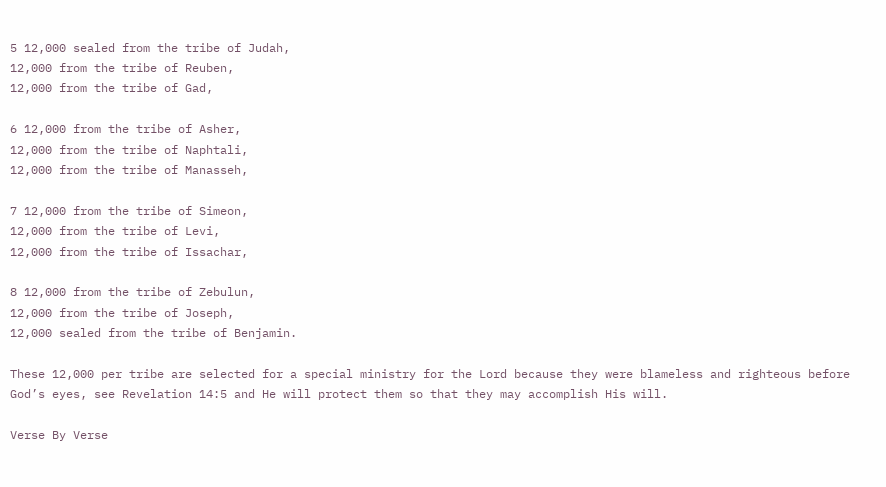5 12,000 sealed from the tribe of Judah,
12,000 from the tribe of Reuben,
12,000 from the tribe of Gad,

6 12,000 from the tribe of Asher,
12,000 from the tribe of Naphtali,
12,000 from the tribe of Manasseh,

7 12,000 from the tribe of Simeon,
12,000 from the tribe of Levi,
12,000 from the tribe of Issachar,

8 12,000 from the tribe of Zebulun,
12,000 from the tribe of Joseph,
12,000 sealed from the tribe of Benjamin.

These 12,000 per tribe are selected for a special ministry for the Lord because they were blameless and righteous before God’s eyes, see Revelation 14:5 and He will protect them so that they may accomplish His will.

Verse By Verse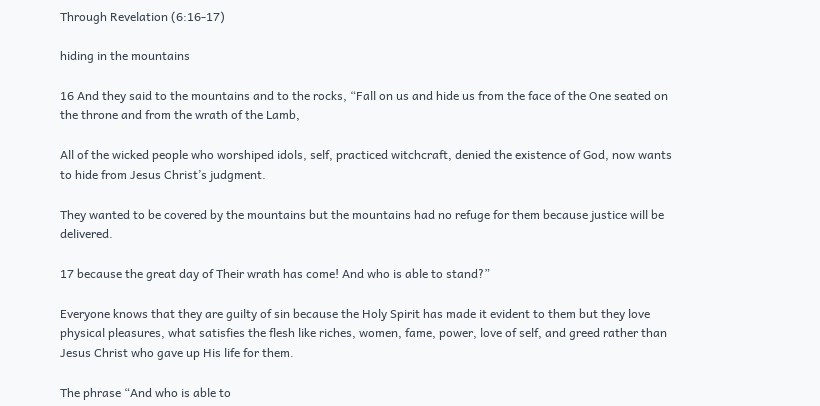Through Revelation (6:16-17)

hiding in the mountains

16 And they said to the mountains and to the rocks, “Fall on us and hide us from the face of the One seated on the throne and from the wrath of the Lamb,

All of the wicked people who worshiped idols, self, practiced witchcraft, denied the existence of God, now wants to hide from Jesus Christ’s judgment.

They wanted to be covered by the mountains but the mountains had no refuge for them because justice will be delivered.

17 because the great day of Their wrath has come! And who is able to stand?”

Everyone knows that they are guilty of sin because the Holy Spirit has made it evident to them but they love physical pleasures, what satisfies the flesh like riches, women, fame, power, love of self, and greed rather than Jesus Christ who gave up His life for them.

The phrase “And who is able to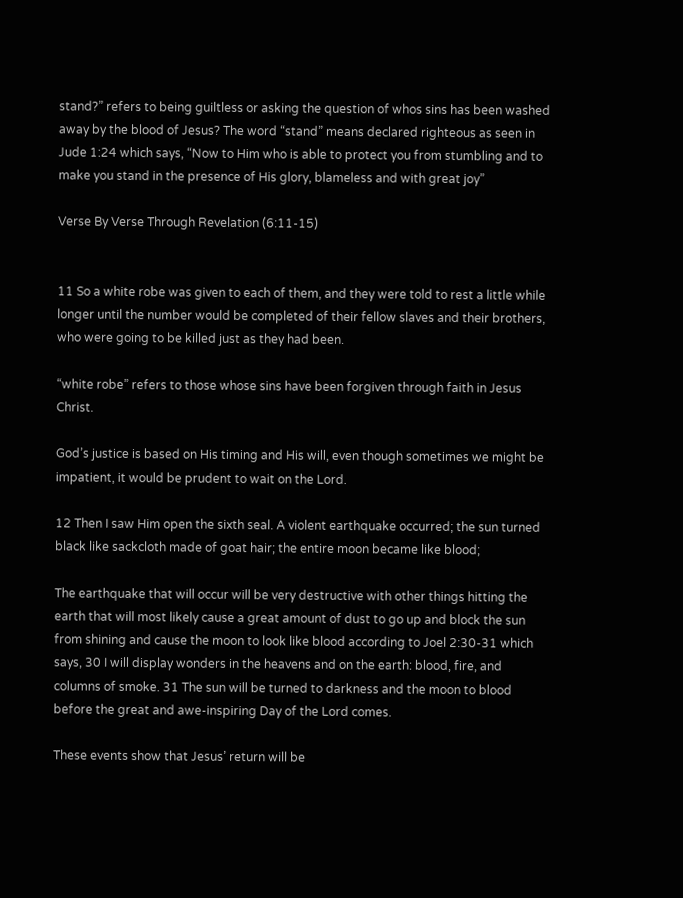stand?” refers to being guiltless or asking the question of whos sins has been washed away by the blood of Jesus? The word “stand” means declared righteous as seen in  Jude 1:24 which says, “Now to Him who is able to protect you from stumbling and to make you stand in the presence of His glory, blameless and with great joy”

Verse By Verse Through Revelation (6:11-15)


11 So a white robe was given to each of them, and they were told to rest a little while longer until the number would be completed of their fellow slaves and their brothers, who were going to be killed just as they had been.

“white robe” refers to those whose sins have been forgiven through faith in Jesus Christ.

God’s justice is based on His timing and His will, even though sometimes we might be impatient, it would be prudent to wait on the Lord.

12 Then I saw Him open the sixth seal. A violent earthquake occurred; the sun turned black like sackcloth made of goat hair; the entire moon became like blood;

The earthquake that will occur will be very destructive with other things hitting the earth that will most likely cause a great amount of dust to go up and block the sun from shining and cause the moon to look like blood according to Joel 2:30-31 which says, 30 I will display wonders in the heavens and on the earth: blood, fire, and columns of smoke. 31 The sun will be turned to darkness and the moon to blood before the great and awe-inspiring Day of the Lord comes.

These events show that Jesus’ return will be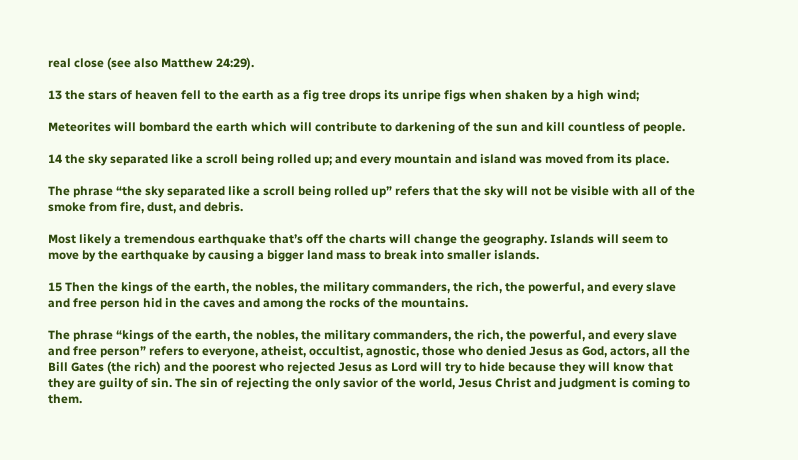real close (see also Matthew 24:29).

13 the stars of heaven fell to the earth as a fig tree drops its unripe figs when shaken by a high wind;

Meteorites will bombard the earth which will contribute to darkening of the sun and kill countless of people.

14 the sky separated like a scroll being rolled up; and every mountain and island was moved from its place.

The phrase “the sky separated like a scroll being rolled up” refers that the sky will not be visible with all of the smoke from fire, dust, and debris.

Most likely a tremendous earthquake that’s off the charts will change the geography. Islands will seem to move by the earthquake by causing a bigger land mass to break into smaller islands.

15 Then the kings of the earth, the nobles, the military commanders, the rich, the powerful, and every slave and free person hid in the caves and among the rocks of the mountains.

The phrase “kings of the earth, the nobles, the military commanders, the rich, the powerful, and every slave and free person” refers to everyone, atheist, occultist, agnostic, those who denied Jesus as God, actors, all the Bill Gates (the rich) and the poorest who rejected Jesus as Lord will try to hide because they will know that they are guilty of sin. The sin of rejecting the only savior of the world, Jesus Christ and judgment is coming to them.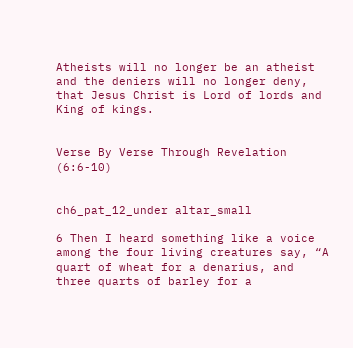Atheists will no longer be an atheist and the deniers will no longer deny, that Jesus Christ is Lord of lords and King of kings.


Verse By Verse Through Revelation (6:6-10)


ch6_pat_12_under altar_small

6 Then I heard something like a voice among the four living creatures say, “A quart of wheat for a denarius, and three quarts of barley for a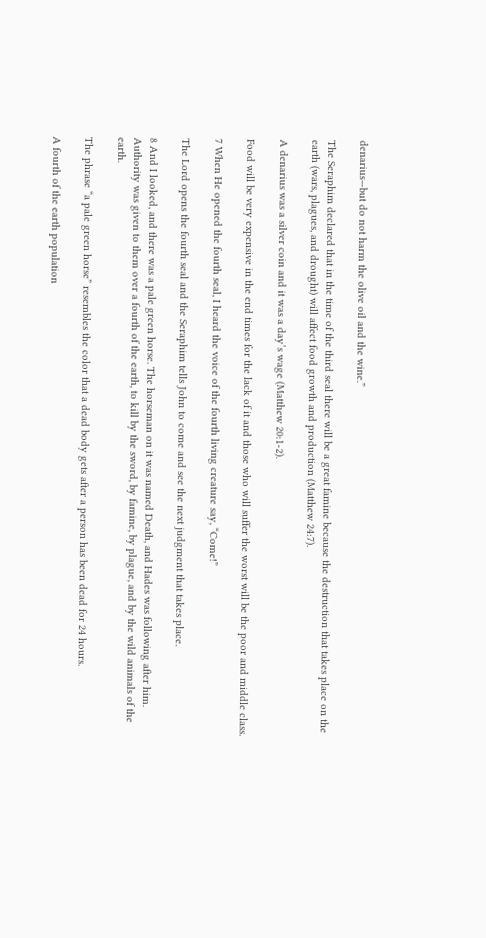denarius—but do not harm the olive oil and the wine.”

The Seraphim declared that in the time of the third seal there will be a great famine because the destruction that takes place on the earth (wars, plagues, and drought) will affect food growth and production (Matthew 24:7).

A denarius was a silver coin and it was a day’s wage (Matthew 20:1-2).

Food will be very expensive in the end times for the lack of it and those who will suffer the worst will be the poor and middle class.

7 When He opened the fourth seal, I heard the voice of the fourth living creature say, “Come!”

The Lord opens the fourth seal and the Seraphim tells John to come and see the next judgment that takes place.

8 And I looked, and there was a pale green horse. The horseman on it was named Death, and Hades was following after him. Authority was given to them over a fourth of the earth, to kill by the sword, by famine, by plague, and by the wild animals of the earth.

The phrase “a pale green horse” resembles the color that a dead body gets after a person has been dead for 24 hours.

A fourth of the earth population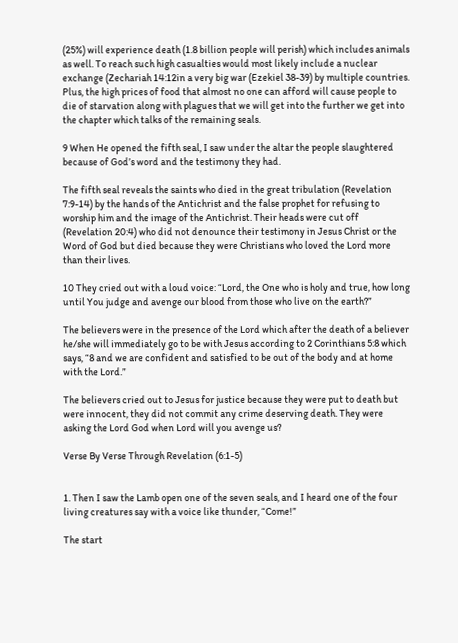(25%) will experience death (1.8 billion people will perish) which includes animals as well. To reach such high casualties would most likely include a nuclear exchange (Zechariah 14:12in a very big war (Ezekiel 38-39) by multiple countries. Plus, the high prices of food that almost no one can afford will cause people to die of starvation along with plagues that we will get into the further we get into the chapter which talks of the remaining seals.

9 When He opened the fifth seal, I saw under the altar the people slaughtered because of God’s word and the testimony they had.

The fifth seal reveals the saints who died in the great tribulation (Revelation 7:9-14) by the hands of the Antichrist and the false prophet for refusing to worship him and the image of the Antichrist. Their heads were cut off (Revelation 20:4) who did not denounce their testimony in Jesus Christ or the Word of God but died because they were Christians who loved the Lord more than their lives.

10 They cried out with a loud voice: “Lord, the One who is holy and true, how long until You judge and avenge our blood from those who live on the earth?”

The believers were in the presence of the Lord which after the death of a believer he/she will immediately go to be with Jesus according to 2 Corinthians 5:8 which says, “8 and we are confident and satisfied to be out of the body and at home with the Lord.”

The believers cried out to Jesus for justice because they were put to death but were innocent, they did not commit any crime deserving death. They were asking the Lord God when Lord will you avenge us?

Verse By Verse Through Revelation (6:1-5)


1. Then I saw the Lamb open one of the seven seals, and I heard one of the four living creatures say with a voice like thunder, “Come!”

The start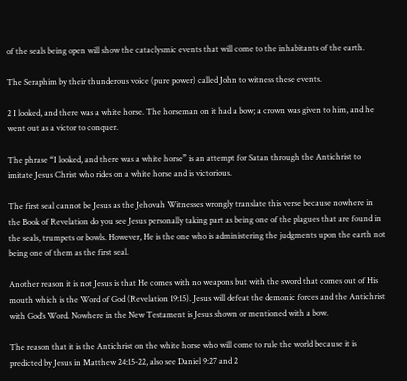of the seals being open will show the cataclysmic events that will come to the inhabitants of the earth.

The Seraphim by their thunderous voice (pure power) called John to witness these events.

2 I looked, and there was a white horse. The horseman on it had a bow; a crown was given to him, and he went out as a victor to conquer.

The phrase “I looked, and there was a white horse” is an attempt for Satan through the Antichrist to imitate Jesus Christ who rides on a white horse and is victorious.

The first seal cannot be Jesus as the Jehovah Witnesses wrongly translate this verse because nowhere in the Book of Revelation do you see Jesus personally taking part as being one of the plagues that are found in the seals, trumpets or bowls. However, He is the one who is administering the judgments upon the earth not being one of them as the first seal.

Another reason it is not Jesus is that He comes with no weapons but with the sword that comes out of His mouth which is the Word of God (Revelation 19:15). Jesus will defeat the demonic forces and the Antichrist with God’s Word. Nowhere in the New Testament is Jesus shown or mentioned with a bow.

The reason that it is the Antichrist on the white horse who will come to rule the world because it is predicted by Jesus in Matthew 24:15-22, also see Daniel 9:27 and 2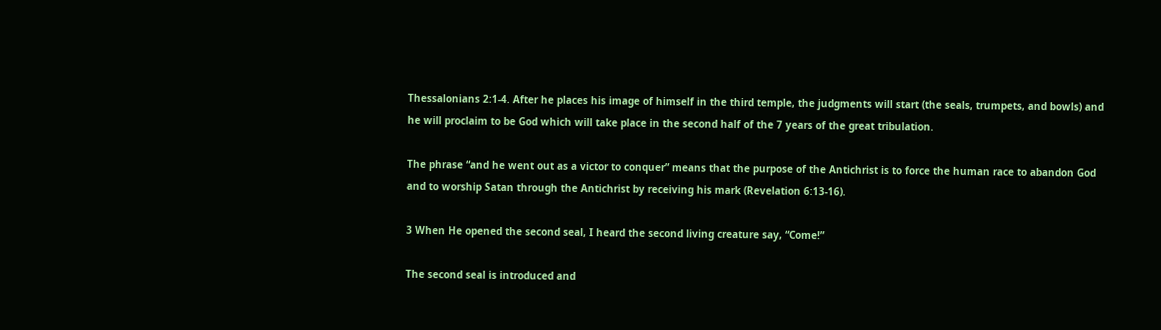Thessalonians 2:1-4. After he places his image of himself in the third temple, the judgments will start (the seals, trumpets, and bowls) and he will proclaim to be God which will take place in the second half of the 7 years of the great tribulation.

The phrase “and he went out as a victor to conquer” means that the purpose of the Antichrist is to force the human race to abandon God and to worship Satan through the Antichrist by receiving his mark (Revelation 6:13-16).

3 When He opened the second seal, I heard the second living creature say, “Come!”

The second seal is introduced and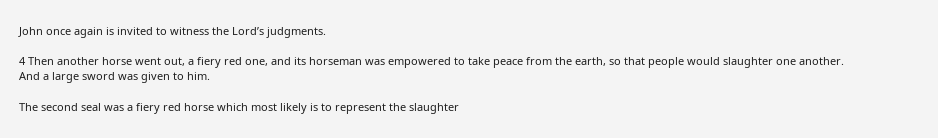John once again is invited to witness the Lord’s judgments.

4 Then another horse went out, a fiery red one, and its horseman was empowered to take peace from the earth, so that people would slaughter one another. And a large sword was given to him.

The second seal was a fiery red horse which most likely is to represent the slaughter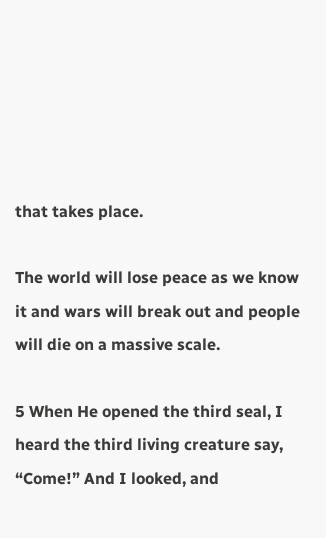that takes place.

The world will lose peace as we know it and wars will break out and people will die on a massive scale.

5 When He opened the third seal, I heard the third living creature say, “Come!” And I looked, and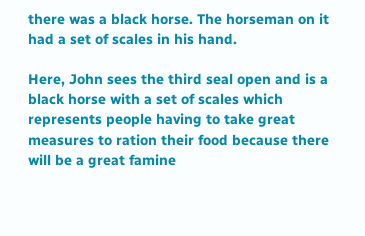there was a black horse. The horseman on it had a set of scales in his hand.

Here, John sees the third seal open and is a black horse with a set of scales which represents people having to take great measures to ration their food because there will be a great famine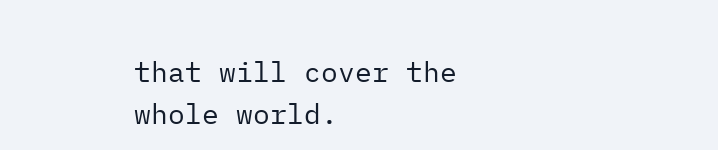that will cover the whole world.